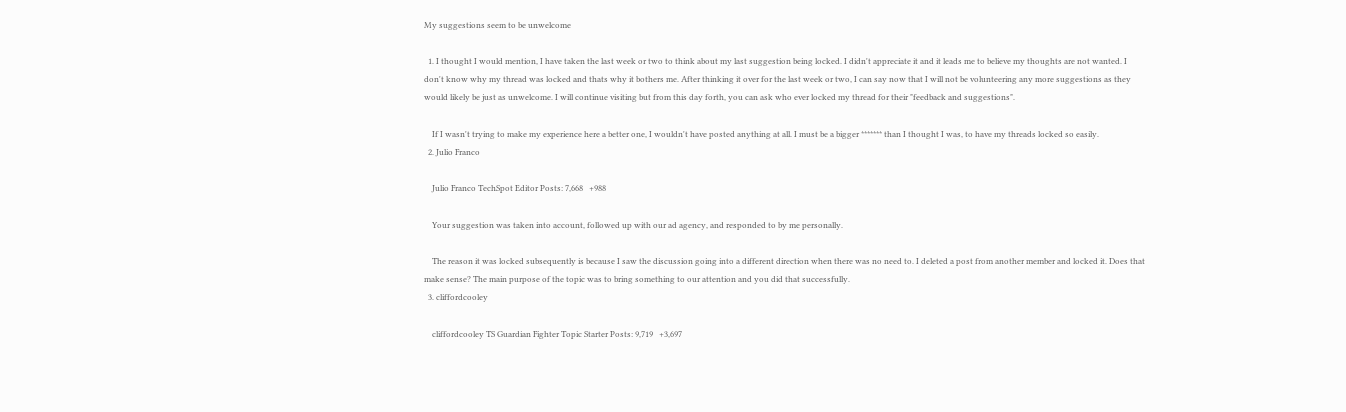My suggestions seem to be unwelcome

  1. I thought I would mention, I have taken the last week or two to think about my last suggestion being locked. I didn't appreciate it and it leads me to believe my thoughts are not wanted. I don't know why my thread was locked and thats why it bothers me. After thinking it over for the last week or two, I can say now that I will not be volunteering any more suggestions as they would likely be just as unwelcome. I will continue visiting but from this day forth, you can ask who ever locked my thread for their "feedback and suggestions".

    If I wasn't trying to make my experience here a better one, I wouldn't have posted anything at all. I must be a bigger ******* than I thought I was, to have my threads locked so easily.
  2. Julio Franco

    Julio Franco TechSpot Editor Posts: 7,668   +988

    Your suggestion was taken into account, followed up with our ad agency, and responded to by me personally.

    The reason it was locked subsequently is because I saw the discussion going into a different direction when there was no need to. I deleted a post from another member and locked it. Does that make sense? The main purpose of the topic was to bring something to our attention and you did that successfully.
  3. cliffordcooley

    cliffordcooley TS Guardian Fighter Topic Starter Posts: 9,719   +3,697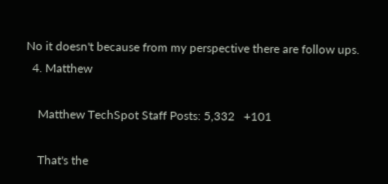No it doesn't because from my perspective there are follow ups.
  4. Matthew

    Matthew TechSpot Staff Posts: 5,332   +101

    That's the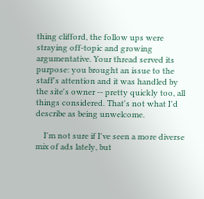thing clifford, the follow ups were straying off-topic and growing argumentative. Your thread served its purpose: you brought an issue to the staff's attention and it was handled by the site's owner -- pretty quickly too, all things considered. That's not what I'd describe as being unwelcome.

    I'm not sure if I've seen a more diverse mix of ads lately, but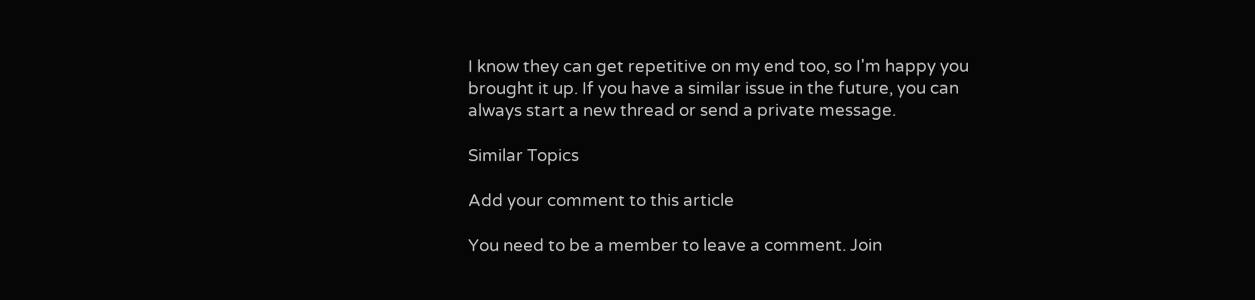I know they can get repetitive on my end too, so I'm happy you brought it up. If you have a similar issue in the future, you can always start a new thread or send a private message.

Similar Topics

Add your comment to this article

You need to be a member to leave a comment. Join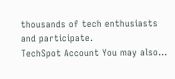thousands of tech enthusiasts and participate.
TechSpot Account You may also...